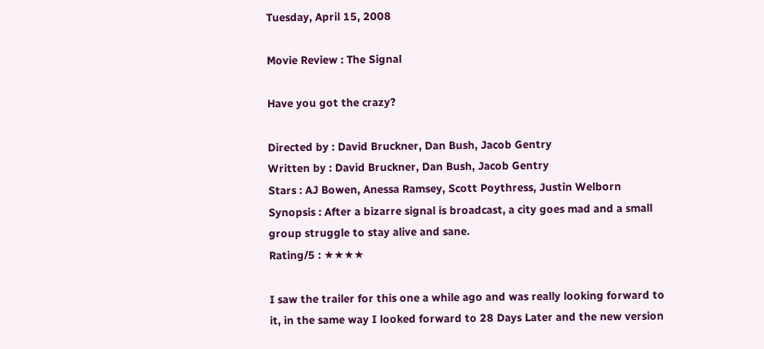Tuesday, April 15, 2008

Movie Review : The Signal

Have you got the crazy?

Directed by : David Bruckner, Dan Bush, Jacob Gentry
Written by : David Bruckner, Dan Bush, Jacob Gentry
Stars : AJ Bowen, Anessa Ramsey, Scott Poythress, Justin Welborn
Synopsis : After a bizarre signal is broadcast, a city goes mad and a small group struggle to stay alive and sane.
Rating/5 : ★★★★

I saw the trailer for this one a while ago and was really looking forward to it, in the same way I looked forward to 28 Days Later and the new version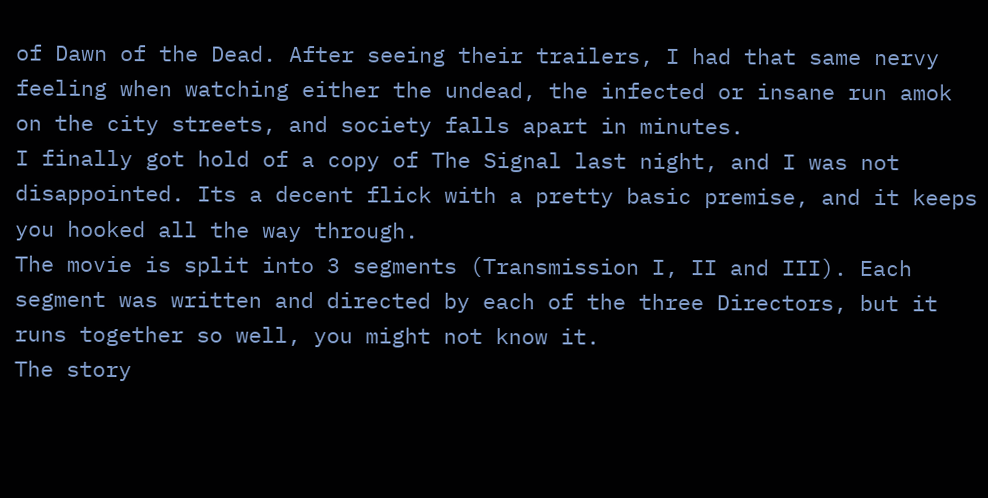of Dawn of the Dead. After seeing their trailers, I had that same nervy feeling when watching either the undead, the infected or insane run amok on the city streets, and society falls apart in minutes.
I finally got hold of a copy of The Signal last night, and I was not disappointed. Its a decent flick with a pretty basic premise, and it keeps you hooked all the way through.
The movie is split into 3 segments (Transmission I, II and III). Each segment was written and directed by each of the three Directors, but it runs together so well, you might not know it.
The story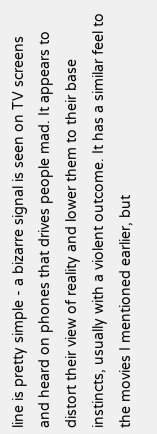line is pretty simple - a bizarre signal is seen on TV screens and heard on phones that drives people mad. It appears to distort their view of reality and lower them to their base instincts, usually with a violent outcome. It has a similar feel to the movies I mentioned earlier, but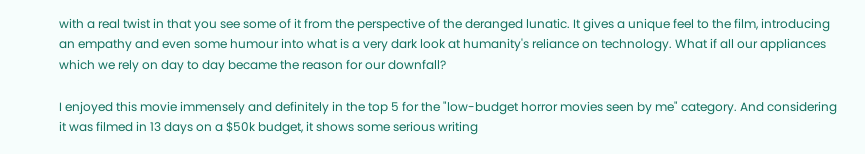with a real twist in that you see some of it from the perspective of the deranged lunatic. It gives a unique feel to the film, introducing an empathy and even some humour into what is a very dark look at humanity's reliance on technology. What if all our appliances which we rely on day to day became the reason for our downfall?

I enjoyed this movie immensely and definitely in the top 5 for the "low-budget horror movies seen by me" category. And considering it was filmed in 13 days on a $50k budget, it shows some serious writing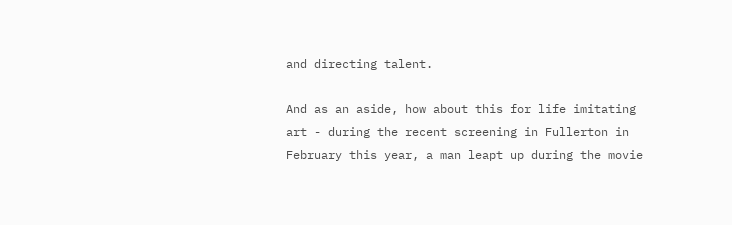and directing talent.

And as an aside, how about this for life imitating art - during the recent screening in Fullerton in February this year, a man leapt up during the movie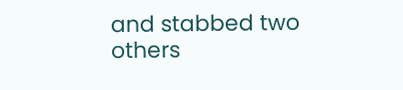and stabbed two others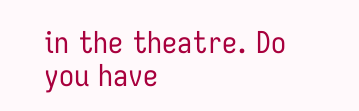in the theatre. Do you have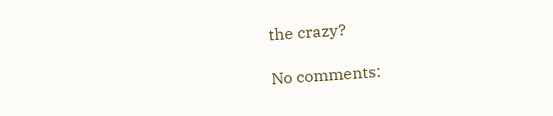the crazy?

No comments: